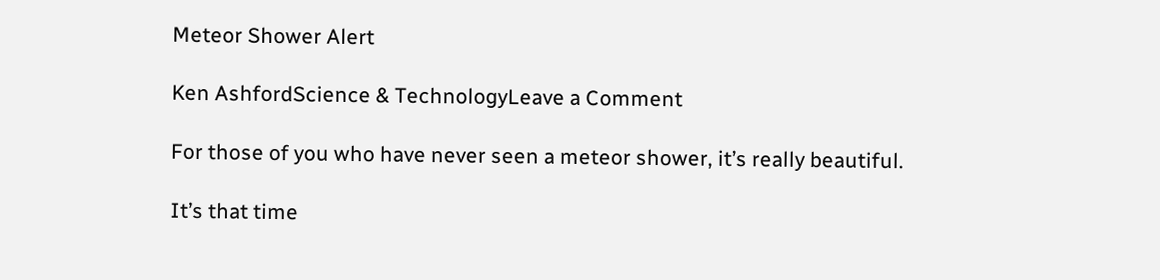Meteor Shower Alert

Ken AshfordScience & TechnologyLeave a Comment

For those of you who have never seen a meteor shower, it’s really beautiful.

It’s that time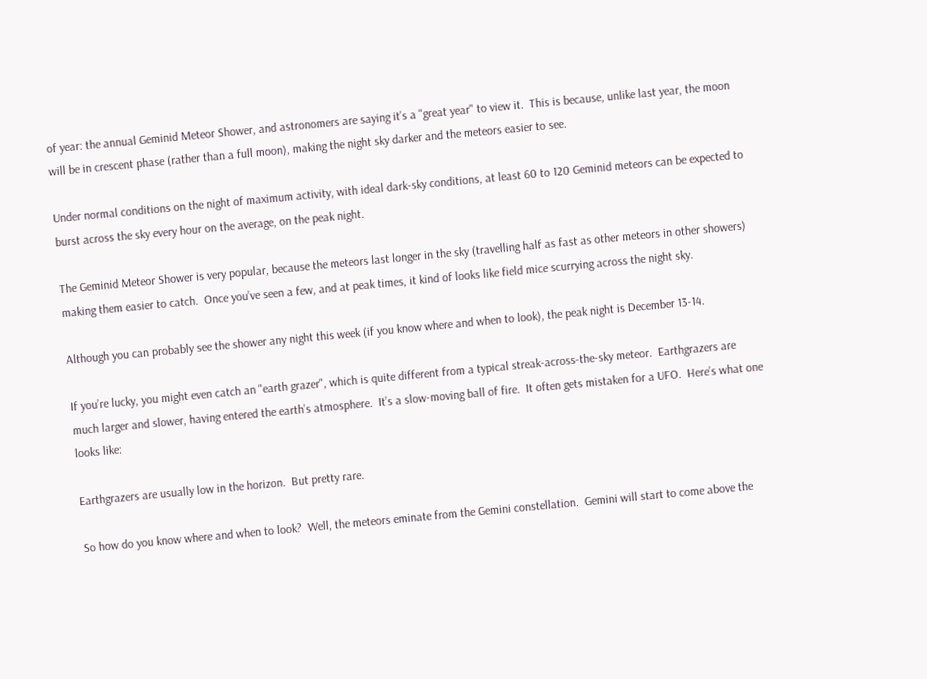of year: the annual Geminid Meteor Shower, and astronomers are saying it’s a "great year" to view it.  This is because, unlike last year, the moon will be in crescent phase (rather than a full moon), making the night sky darker and the meteors easier to see.

Under normal conditions on the night of maximum activity, with ideal dark-sky conditions, at least 60 to 120 Geminid meteors can be expected to burst across the sky every hour on the average, on the peak night.

The Geminid Meteor Shower is very popular, because the meteors last longer in the sky (travelling half as fast as other meteors in other showers) making them easier to catch.  Once you’ve seen a few, and at peak times, it kind of looks like field mice scurrying across the night sky.

Although you can probably see the shower any night this week (if you know where and when to look), the peak night is December 13-14.

If you’re lucky, you might even catch an "earth grazer", which is quite different from a typical streak-across-the-sky meteor.  Earthgrazers are much larger and slower, having entered the earth’s atmosphere.  It’s a slow-moving ball of fire.  It often gets mistaken for a UFO.  Here’s what one looks like:

Earthgrazers are usually low in the horizon.  But pretty rare.

So how do you know where and when to look?  Well, the meteors eminate from the Gemini constellation.  Gemini will start to come above the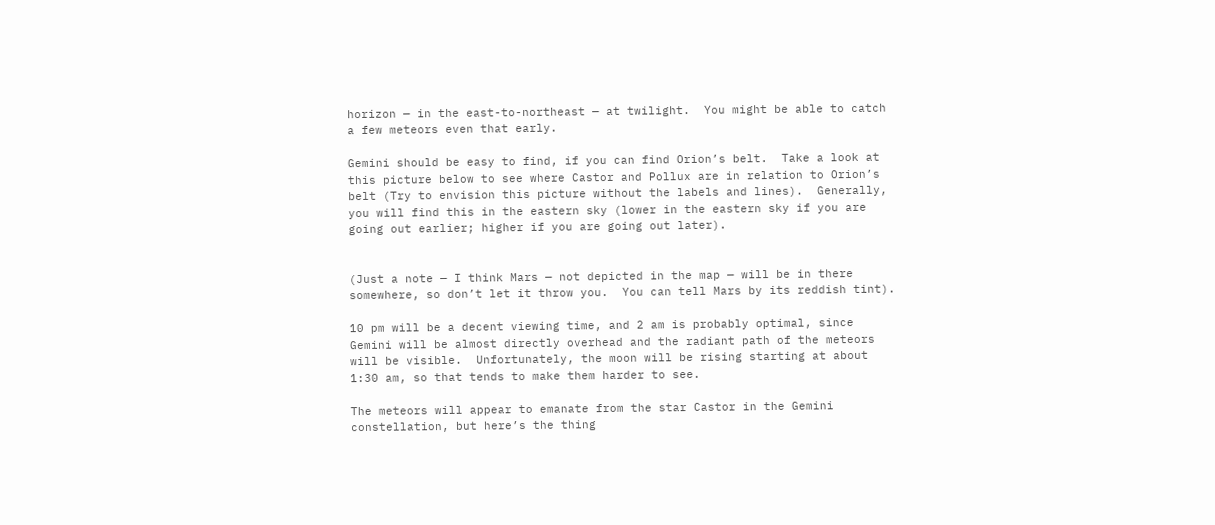horizon — in the east-to-northeast — at twilight.  You might be able to catch a few meteors even that early.

Gemini should be easy to find, if you can find Orion’s belt.  Take a look at this picture below to see where Castor and Pollux are in relation to Orion’s belt (Try to envision this picture without the labels and lines).  Generally, you will find this in the eastern sky (lower in the eastern sky if you are going out earlier; higher if you are going out later).


(Just a note — I think Mars — not depicted in the map — will be in there somewhere, so don’t let it throw you.  You can tell Mars by its reddish tint).

10 pm will be a decent viewing time, and 2 am is probably optimal, since Gemini will be almost directly overhead and the radiant path of the meteors will be visible.  Unfortunately, the moon will be rising starting at about 1:30 am, so that tends to make them harder to see.

The meteors will appear to emanate from the star Castor in the Gemini constellation, but here’s the thing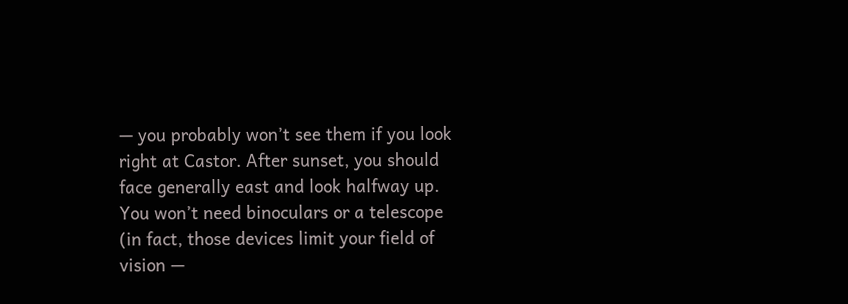— you probably won’t see them if you look right at Castor. After sunset, you should face generally east and look halfway up.   You won’t need binoculars or a telescope (in fact, those devices limit your field of vision —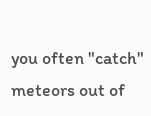you often "catch" meteors out of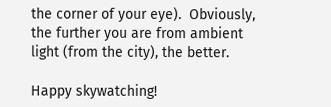the corner of your eye).  Obviously, the further you are from ambient light (from the city), the better.

Happy skywatching!